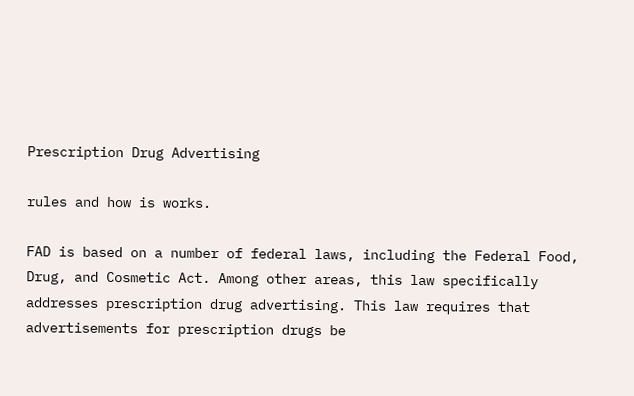Prescription Drug Advertising

rules and how is works.

FAD is based on a number of federal laws, including the Federal Food, Drug, and Cosmetic Act. Among other areas, this law specifically addresses prescription drug advertising. This law requires that advertisements for prescription drugs be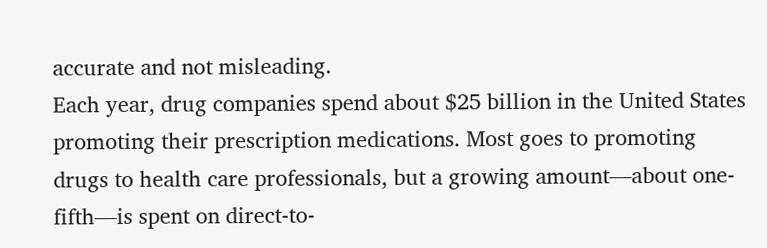accurate and not misleading.
Each year, drug companies spend about $25 billion in the United States promoting their prescription medications. Most goes to promoting drugs to health care professionals, but a growing amount—about one-fifth—is spent on direct-to-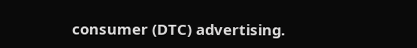consumer (DTC) advertising.